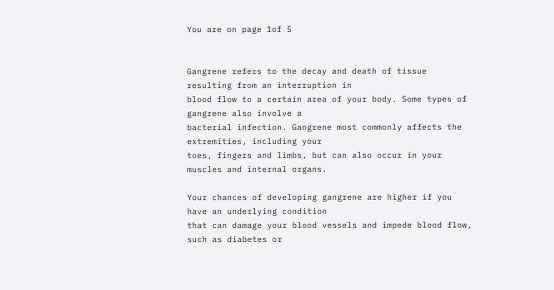You are on page 1of 5


Gangrene refers to the decay and death of tissue resulting from an interruption in
blood flow to a certain area of your body. Some types of gangrene also involve a
bacterial infection. Gangrene most commonly affects the extremities, including your
toes, fingers and limbs, but can also occur in your muscles and internal organs.

Your chances of developing gangrene are higher if you have an underlying condition
that can damage your blood vessels and impede blood flow, such as diabetes or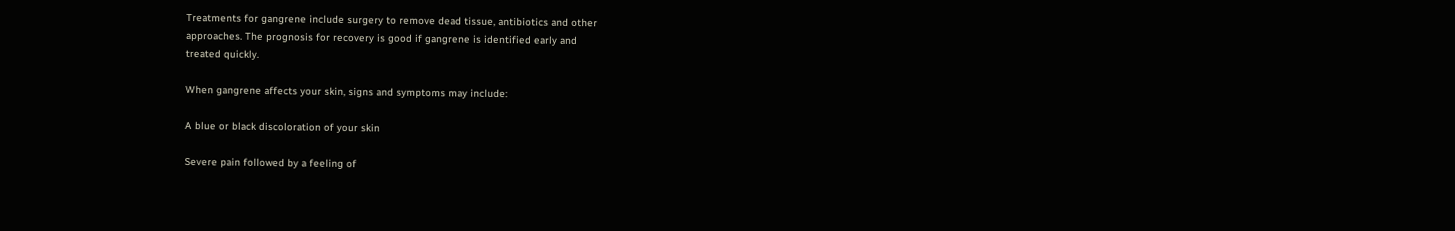Treatments for gangrene include surgery to remove dead tissue, antibiotics and other
approaches. The prognosis for recovery is good if gangrene is identified early and
treated quickly.

When gangrene affects your skin, signs and symptoms may include:

A blue or black discoloration of your skin

Severe pain followed by a feeling of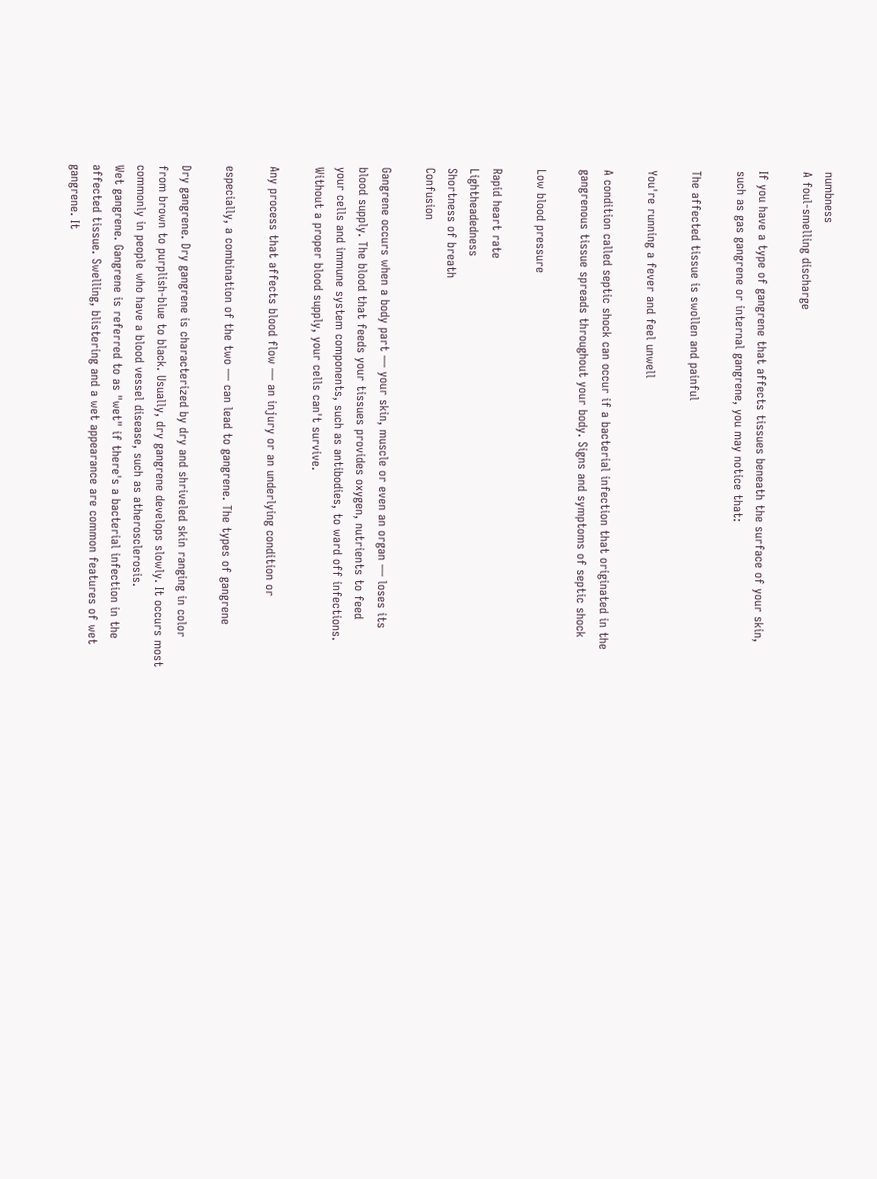numbness
A foul-smelling discharge

If you have a type of gangrene that affects tissues beneath the surface of your skin,
such as gas gangrene or internal gangrene, you may notice that:

The affected tissue is swollen and painful

You're running a fever and feel unwell

A condition called septic shock can occur if a bacterial infection that originated in the
gangrenous tissue spreads throughout your body. Signs and symptoms of septic shock

Low blood pressure

Rapid heart rate
Lightheadedness
Shortness of breath
Confusion

Gangrene occurs when a body part — your skin, muscle or even an organ — loses its
blood supply. The blood that feeds your tissues provides oxygen, nutrients to feed
your cells and immune system components, such as antibodies, to ward off infections.
Without a proper blood supply, your cells can't survive.

Any process that affects blood flow — an injury or an underlying condition or

especially, a combination of the two — can lead to gangrene. The types of gangrene

Dry gangrene. Dry gangrene is characterized by dry and shriveled skin ranging in color
from brown to purplish-blue to black. Usually, dry gangrene develops slowly. It occurs most
commonly in people who have a blood vessel disease, such as atherosclerosis.
Wet gangrene. Gangrene is referred to as "wet" if there's a bacterial infection in the
affected tissue. Swelling, blistering and a wet appearance are common features of wet
gangrene. It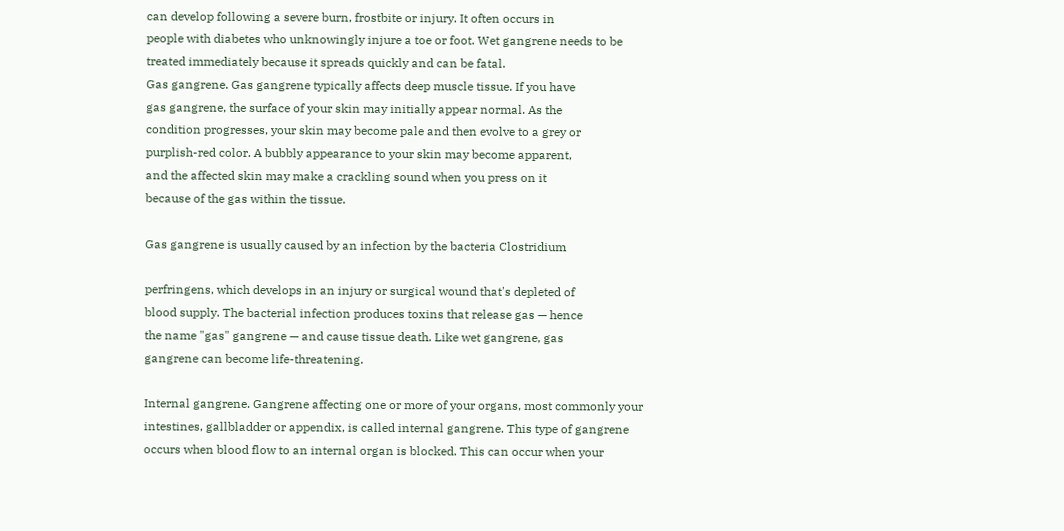can develop following a severe burn, frostbite or injury. It often occurs in
people with diabetes who unknowingly injure a toe or foot. Wet gangrene needs to be
treated immediately because it spreads quickly and can be fatal.
Gas gangrene. Gas gangrene typically affects deep muscle tissue. If you have
gas gangrene, the surface of your skin may initially appear normal. As the
condition progresses, your skin may become pale and then evolve to a grey or
purplish-red color. A bubbly appearance to your skin may become apparent,
and the affected skin may make a crackling sound when you press on it
because of the gas within the tissue.

Gas gangrene is usually caused by an infection by the bacteria Clostridium

perfringens, which develops in an injury or surgical wound that's depleted of
blood supply. The bacterial infection produces toxins that release gas — hence
the name "gas" gangrene — and cause tissue death. Like wet gangrene, gas
gangrene can become life-threatening.

Internal gangrene. Gangrene affecting one or more of your organs, most commonly your
intestines, gallbladder or appendix, is called internal gangrene. This type of gangrene
occurs when blood flow to an internal organ is blocked. This can occur when your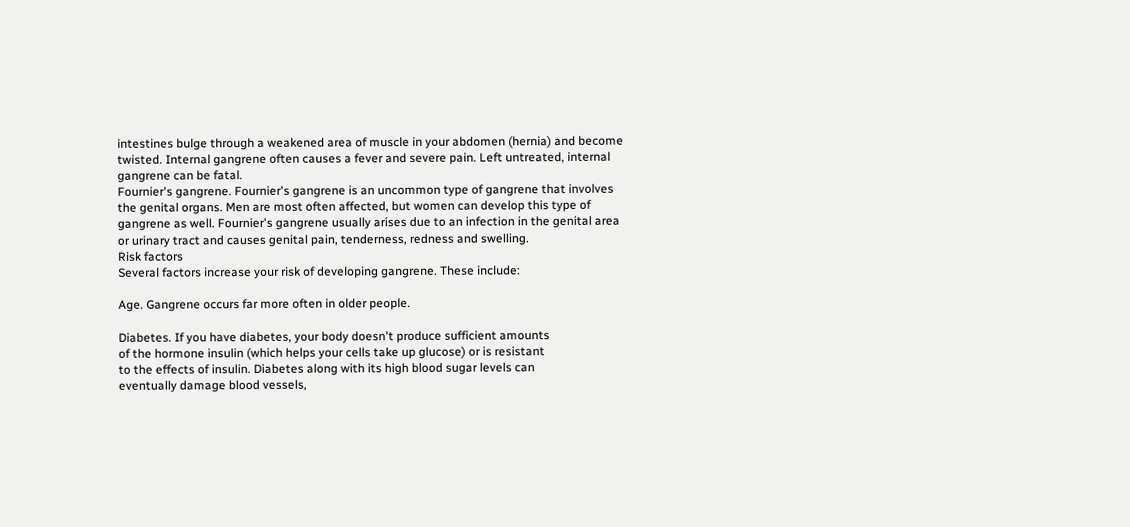intestines bulge through a weakened area of muscle in your abdomen (hernia) and become
twisted. Internal gangrene often causes a fever and severe pain. Left untreated, internal
gangrene can be fatal.
Fournier's gangrene. Fournier's gangrene is an uncommon type of gangrene that involves
the genital organs. Men are most often affected, but women can develop this type of
gangrene as well. Fournier's gangrene usually arises due to an infection in the genital area
or urinary tract and causes genital pain, tenderness, redness and swelling.
Risk factors
Several factors increase your risk of developing gangrene. These include:

Age. Gangrene occurs far more often in older people.

Diabetes. If you have diabetes, your body doesn't produce sufficient amounts
of the hormone insulin (which helps your cells take up glucose) or is resistant
to the effects of insulin. Diabetes along with its high blood sugar levels can
eventually damage blood vessels,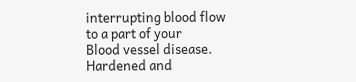interrupting blood flow to a part of your
Blood vessel disease. Hardened and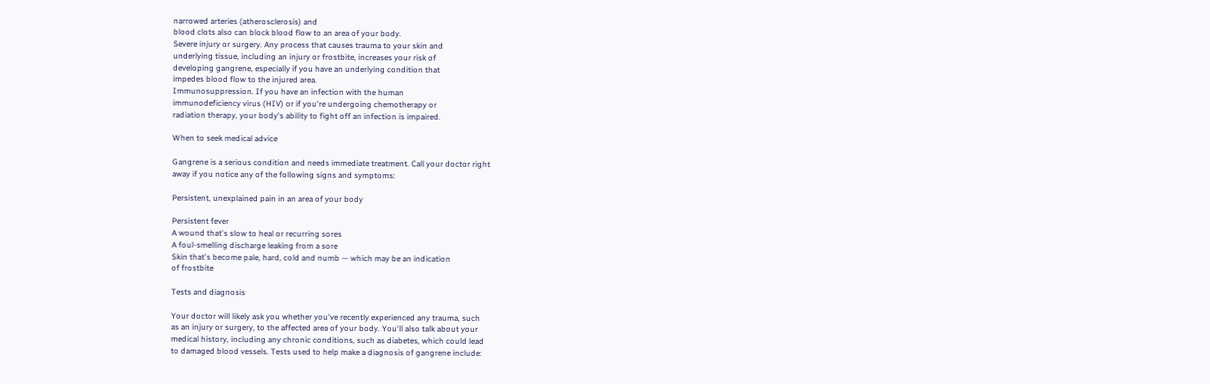narrowed arteries (atherosclerosis) and
blood clots also can block blood flow to an area of your body.
Severe injury or surgery. Any process that causes trauma to your skin and
underlying tissue, including an injury or frostbite, increases your risk of
developing gangrene, especially if you have an underlying condition that
impedes blood flow to the injured area.
Immunosuppression. If you have an infection with the human
immunodeficiency virus (HIV) or if you're undergoing chemotherapy or
radiation therapy, your body's ability to fight off an infection is impaired.

When to seek medical advice

Gangrene is a serious condition and needs immediate treatment. Call your doctor right
away if you notice any of the following signs and symptoms:

Persistent, unexplained pain in an area of your body

Persistent fever
A wound that's slow to heal or recurring sores
A foul-smelling discharge leaking from a sore
Skin that's become pale, hard, cold and numb — which may be an indication
of frostbite

Tests and diagnosis

Your doctor will likely ask you whether you've recently experienced any trauma, such
as an injury or surgery, to the affected area of your body. You'll also talk about your
medical history, including any chronic conditions, such as diabetes, which could lead
to damaged blood vessels. Tests used to help make a diagnosis of gangrene include: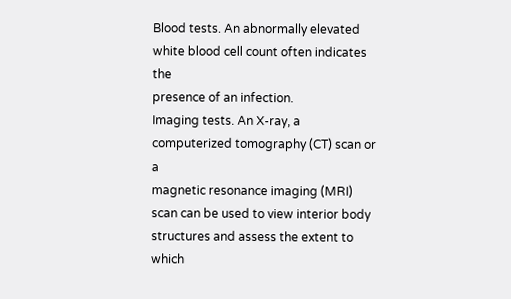Blood tests. An abnormally elevated white blood cell count often indicates the
presence of an infection.
Imaging tests. An X-ray, a computerized tomography (CT) scan or a
magnetic resonance imaging (MRI) scan can be used to view interior body
structures and assess the extent to which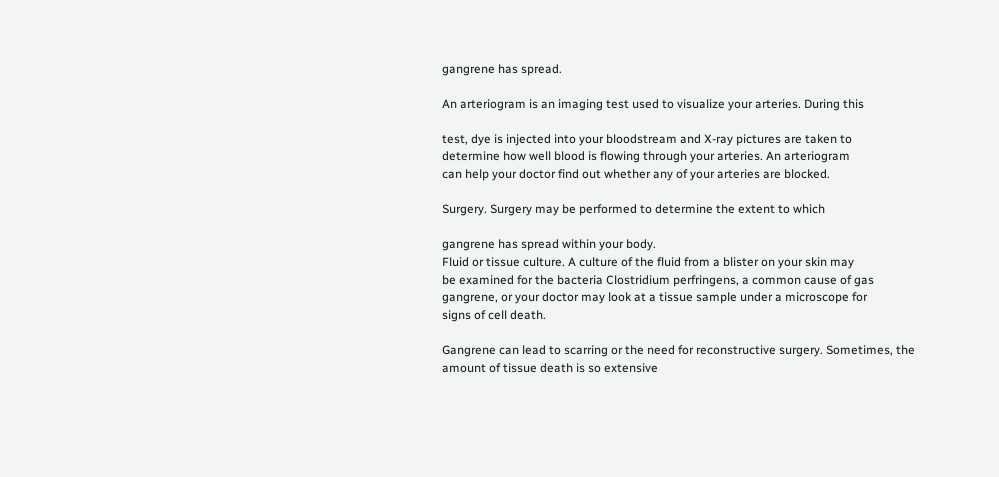gangrene has spread.

An arteriogram is an imaging test used to visualize your arteries. During this

test, dye is injected into your bloodstream and X-ray pictures are taken to
determine how well blood is flowing through your arteries. An arteriogram
can help your doctor find out whether any of your arteries are blocked.

Surgery. Surgery may be performed to determine the extent to which

gangrene has spread within your body.
Fluid or tissue culture. A culture of the fluid from a blister on your skin may
be examined for the bacteria Clostridium perfringens, a common cause of gas
gangrene, or your doctor may look at a tissue sample under a microscope for
signs of cell death.

Gangrene can lead to scarring or the need for reconstructive surgery. Sometimes, the
amount of tissue death is so extensive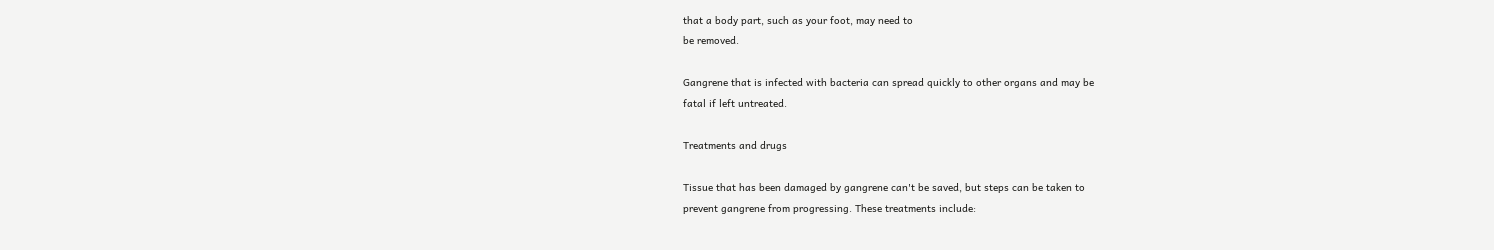that a body part, such as your foot, may need to
be removed.

Gangrene that is infected with bacteria can spread quickly to other organs and may be
fatal if left untreated.

Treatments and drugs

Tissue that has been damaged by gangrene can't be saved, but steps can be taken to
prevent gangrene from progressing. These treatments include: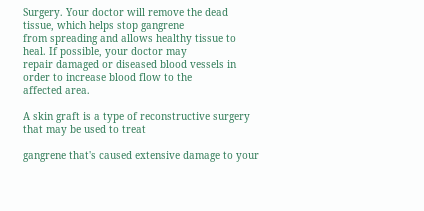Surgery. Your doctor will remove the dead tissue, which helps stop gangrene
from spreading and allows healthy tissue to heal. If possible, your doctor may
repair damaged or diseased blood vessels in order to increase blood flow to the
affected area.

A skin graft is a type of reconstructive surgery that may be used to treat

gangrene that's caused extensive damage to your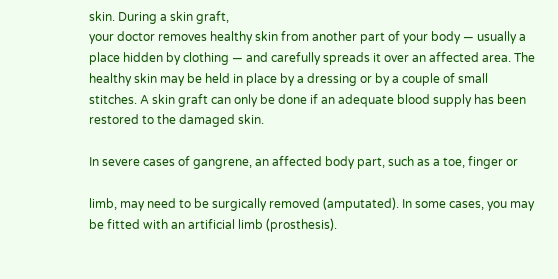skin. During a skin graft,
your doctor removes healthy skin from another part of your body — usually a
place hidden by clothing — and carefully spreads it over an affected area. The
healthy skin may be held in place by a dressing or by a couple of small
stitches. A skin graft can only be done if an adequate blood supply has been
restored to the damaged skin.

In severe cases of gangrene, an affected body part, such as a toe, finger or

limb, may need to be surgically removed (amputated). In some cases, you may
be fitted with an artificial limb (prosthesis).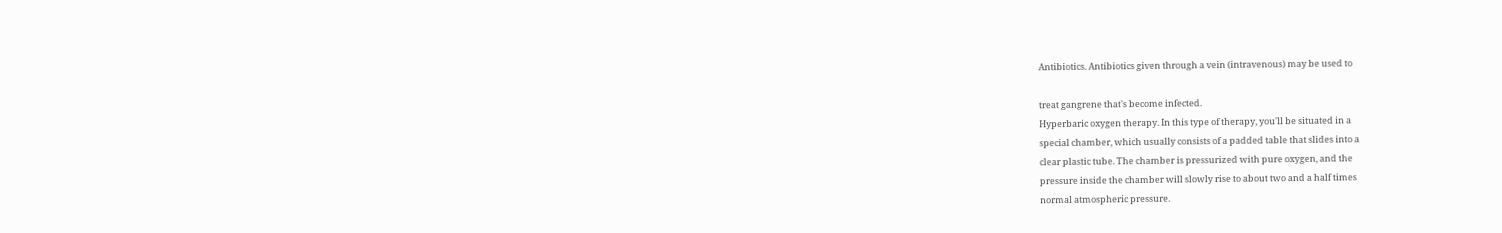Antibiotics. Antibiotics given through a vein (intravenous) may be used to

treat gangrene that's become infected.
Hyperbaric oxygen therapy. In this type of therapy, you'll be situated in a
special chamber, which usually consists of a padded table that slides into a
clear plastic tube. The chamber is pressurized with pure oxygen, and the
pressure inside the chamber will slowly rise to about two and a half times
normal atmospheric pressure.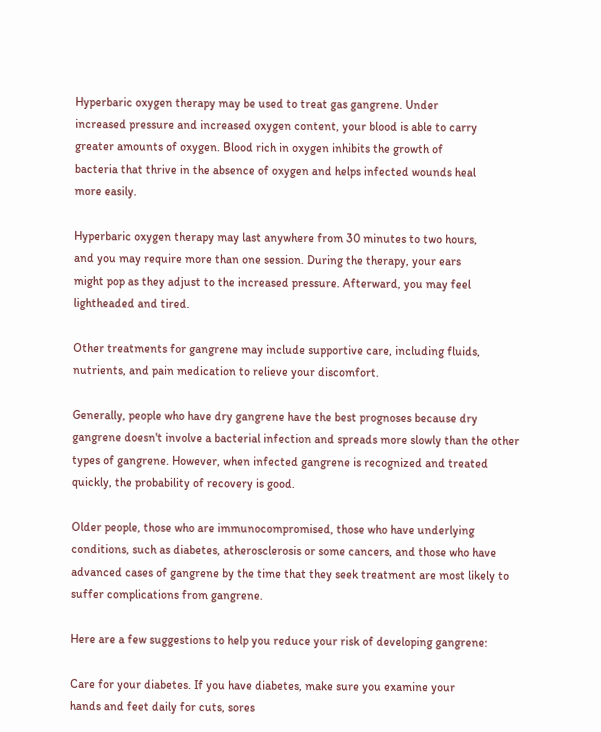Hyperbaric oxygen therapy may be used to treat gas gangrene. Under
increased pressure and increased oxygen content, your blood is able to carry
greater amounts of oxygen. Blood rich in oxygen inhibits the growth of
bacteria that thrive in the absence of oxygen and helps infected wounds heal
more easily.

Hyperbaric oxygen therapy may last anywhere from 30 minutes to two hours,
and you may require more than one session. During the therapy, your ears
might pop as they adjust to the increased pressure. Afterward, you may feel
lightheaded and tired.

Other treatments for gangrene may include supportive care, including fluids,
nutrients, and pain medication to relieve your discomfort.

Generally, people who have dry gangrene have the best prognoses because dry
gangrene doesn't involve a bacterial infection and spreads more slowly than the other
types of gangrene. However, when infected gangrene is recognized and treated
quickly, the probability of recovery is good.

Older people, those who are immunocompromised, those who have underlying
conditions, such as diabetes, atherosclerosis or some cancers, and those who have
advanced cases of gangrene by the time that they seek treatment are most likely to
suffer complications from gangrene.

Here are a few suggestions to help you reduce your risk of developing gangrene:

Care for your diabetes. If you have diabetes, make sure you examine your
hands and feet daily for cuts, sores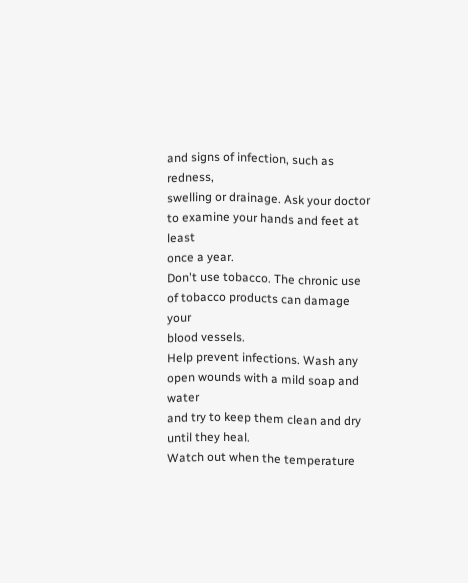and signs of infection, such as redness,
swelling or drainage. Ask your doctor to examine your hands and feet at least
once a year.
Don't use tobacco. The chronic use of tobacco products can damage your
blood vessels.
Help prevent infections. Wash any open wounds with a mild soap and water
and try to keep them clean and dry until they heal.
Watch out when the temperature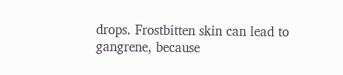drops. Frostbitten skin can lead to
gangrene, because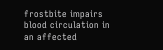frostbite impairs blood circulation in an affected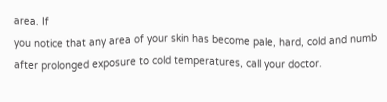area. If
you notice that any area of your skin has become pale, hard, cold and numb
after prolonged exposure to cold temperatures, call your doctor.